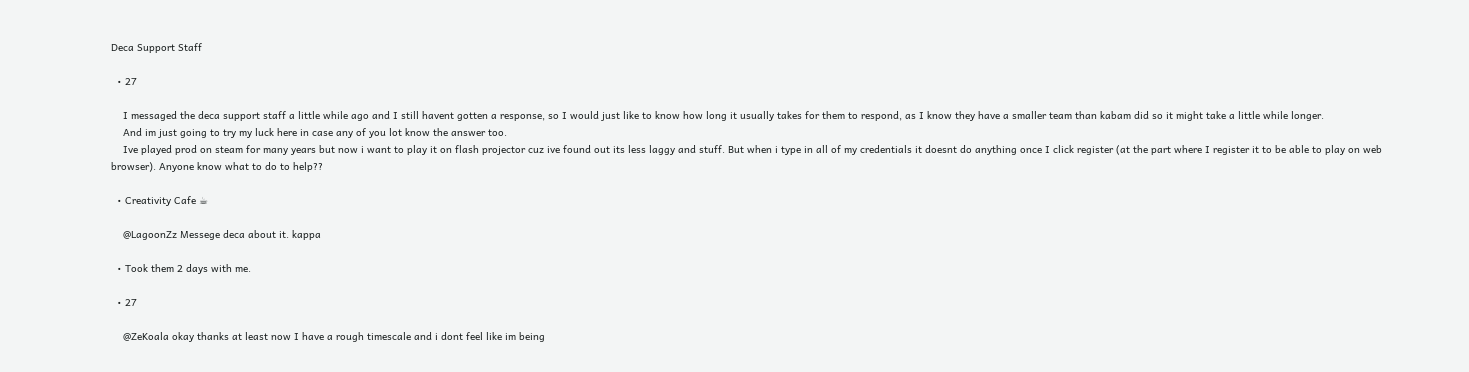Deca Support Staff

  • 27

    I messaged the deca support staff a little while ago and I still havent gotten a response, so I would just like to know how long it usually takes for them to respond, as I know they have a smaller team than kabam did so it might take a little while longer.
    And im just going to try my luck here in case any of you lot know the answer too.
    Ive played prod on steam for many years but now i want to play it on flash projector cuz ive found out its less laggy and stuff. But when i type in all of my credentials it doesnt do anything once I click register (at the part where I register it to be able to play on web browser). Anyone know what to do to help??

  • Creativity Cafe ☕

    @LagoonZz Messege deca about it. kappa

  • Took them 2 days with me.

  • 27

    @ZeKoala okay thanks at least now I have a rough timescale and i dont feel like im being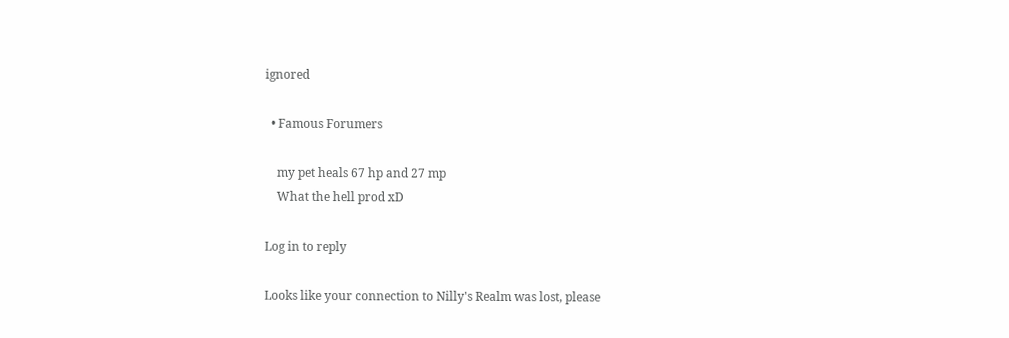ignored

  • Famous Forumers

    my pet heals 67 hp and 27 mp
    What the hell prod xD

Log in to reply

Looks like your connection to Nilly's Realm was lost, please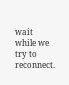wait while we try to reconnect.